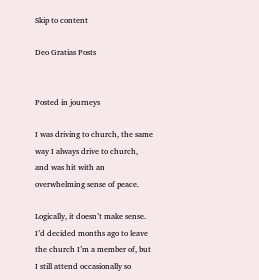Skip to content

Deo Gratias Posts


Posted in journeys

I was driving to church, the same way I always drive to church, and was hit with an overwhelming sense of peace.

Logically, it doesn’t make sense. I’d decided months ago to leave the church I’m a member of, but I still attend occasionally so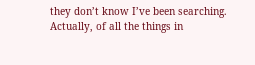they don’t know I’ve been searching. Actually, of all the things in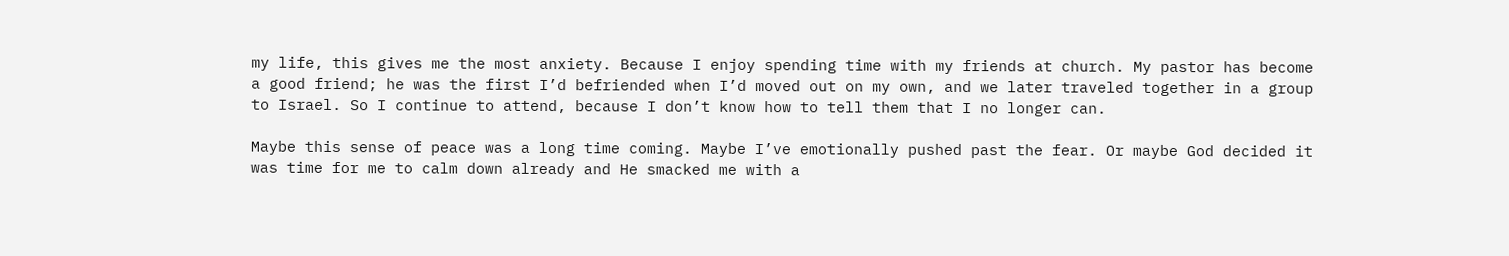my life, this gives me the most anxiety. Because I enjoy spending time with my friends at church. My pastor has become a good friend; he was the first I’d befriended when I’d moved out on my own, and we later traveled together in a group to Israel. So I continue to attend, because I don’t know how to tell them that I no longer can.

Maybe this sense of peace was a long time coming. Maybe I’ve emotionally pushed past the fear. Or maybe God decided it was time for me to calm down already and He smacked me with a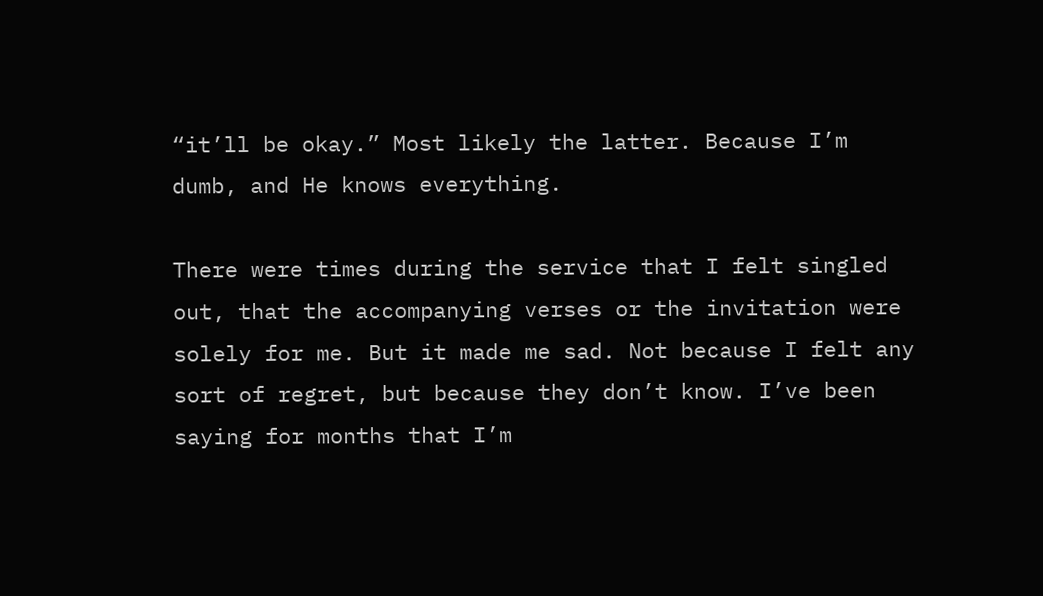“it’ll be okay.” Most likely the latter. Because I’m dumb, and He knows everything.

There were times during the service that I felt singled out, that the accompanying verses or the invitation were solely for me. But it made me sad. Not because I felt any sort of regret, but because they don’t know. I’ve been saying for months that I’m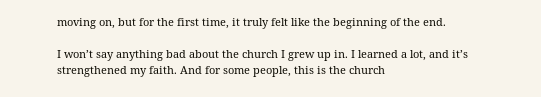moving on, but for the first time, it truly felt like the beginning of the end.

I won’t say anything bad about the church I grew up in. I learned a lot, and it’s strengthened my faith. And for some people, this is the church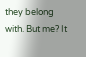they belong with. But me? It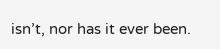isn’t, nor has it ever been.